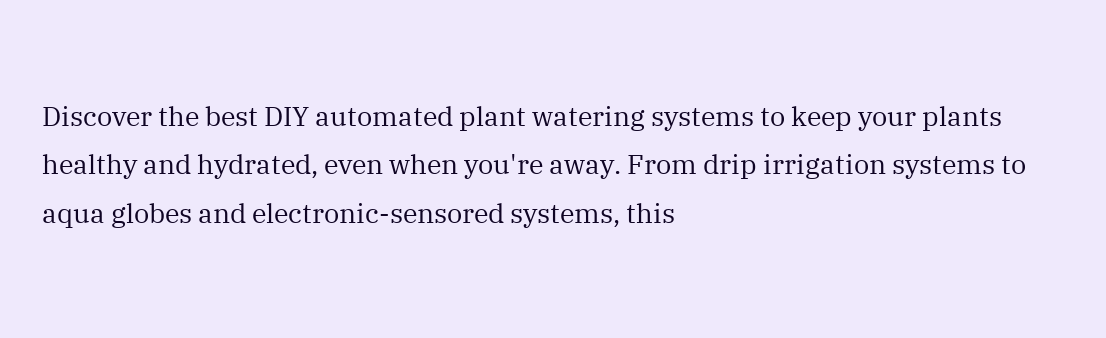Discover the best DIY automated plant watering systems to keep your plants healthy and hydrated, even when you're away. From drip irrigation systems to aqua globes and electronic-sensored systems, this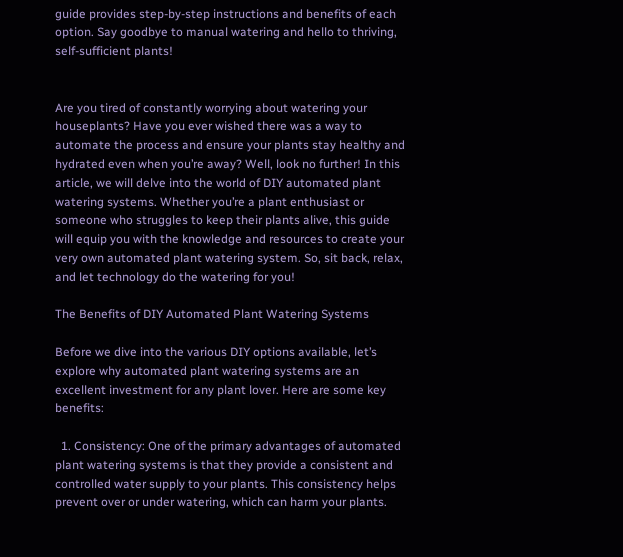guide provides step-by-step instructions and benefits of each option. Say goodbye to manual watering and hello to thriving, self-sufficient plants!


Are you tired of constantly worrying about watering your houseplants? Have you ever wished there was a way to automate the process and ensure your plants stay healthy and hydrated even when you’re away? Well, look no further! In this article, we will delve into the world of DIY automated plant watering systems. Whether you’re a plant enthusiast or someone who struggles to keep their plants alive, this guide will equip you with the knowledge and resources to create your very own automated plant watering system. So, sit back, relax, and let technology do the watering for you!

The Benefits of DIY Automated Plant Watering Systems

Before we dive into the various DIY options available, let’s explore why automated plant watering systems are an excellent investment for any plant lover. Here are some key benefits:

  1. Consistency: One of the primary advantages of automated plant watering systems is that they provide a consistent and controlled water supply to your plants. This consistency helps prevent over or under watering, which can harm your plants.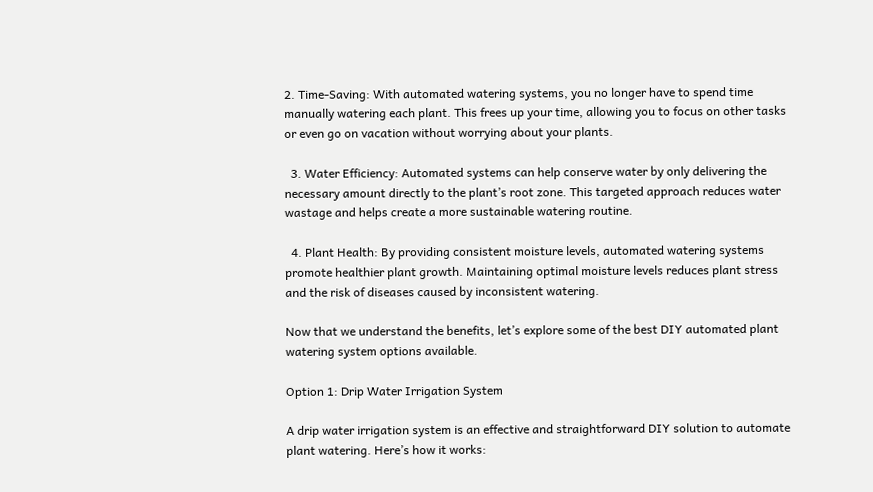2. Time-Saving: With automated watering systems, you no longer have to spend time manually watering each plant. This frees up your time, allowing you to focus on other tasks or even go on vacation without worrying about your plants.

  3. Water Efficiency: Automated systems can help conserve water by only delivering the necessary amount directly to the plant’s root zone. This targeted approach reduces water wastage and helps create a more sustainable watering routine.

  4. Plant Health: By providing consistent moisture levels, automated watering systems promote healthier plant growth. Maintaining optimal moisture levels reduces plant stress and the risk of diseases caused by inconsistent watering.

Now that we understand the benefits, let’s explore some of the best DIY automated plant watering system options available.

Option 1: Drip Water Irrigation System

A drip water irrigation system is an effective and straightforward DIY solution to automate plant watering. Here’s how it works: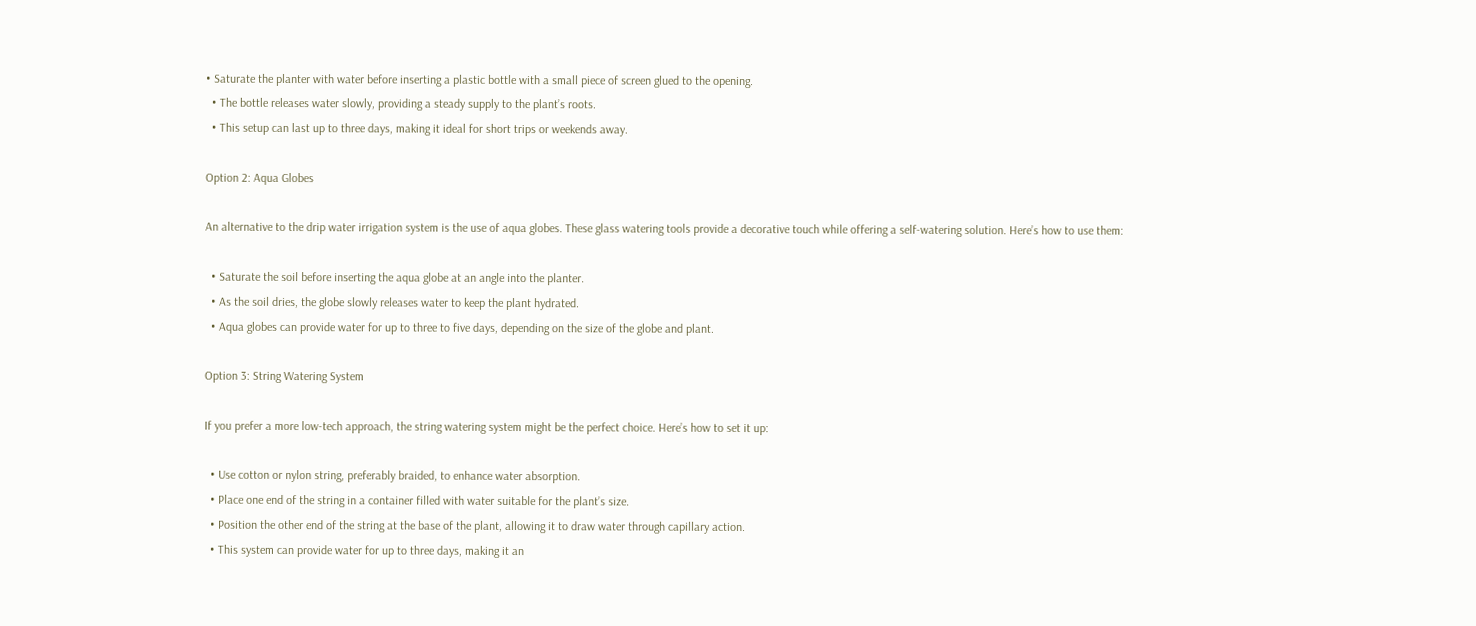• Saturate the planter with water before inserting a plastic bottle with a small piece of screen glued to the opening.
  • The bottle releases water slowly, providing a steady supply to the plant’s roots.
  • This setup can last up to three days, making it ideal for short trips or weekends away.

Option 2: Aqua Globes

An alternative to the drip water irrigation system is the use of aqua globes. These glass watering tools provide a decorative touch while offering a self-watering solution. Here’s how to use them:

  • Saturate the soil before inserting the aqua globe at an angle into the planter.
  • As the soil dries, the globe slowly releases water to keep the plant hydrated.
  • Aqua globes can provide water for up to three to five days, depending on the size of the globe and plant.

Option 3: String Watering System

If you prefer a more low-tech approach, the string watering system might be the perfect choice. Here’s how to set it up:

  • Use cotton or nylon string, preferably braided, to enhance water absorption.
  • Place one end of the string in a container filled with water suitable for the plant’s size.
  • Position the other end of the string at the base of the plant, allowing it to draw water through capillary action.
  • This system can provide water for up to three days, making it an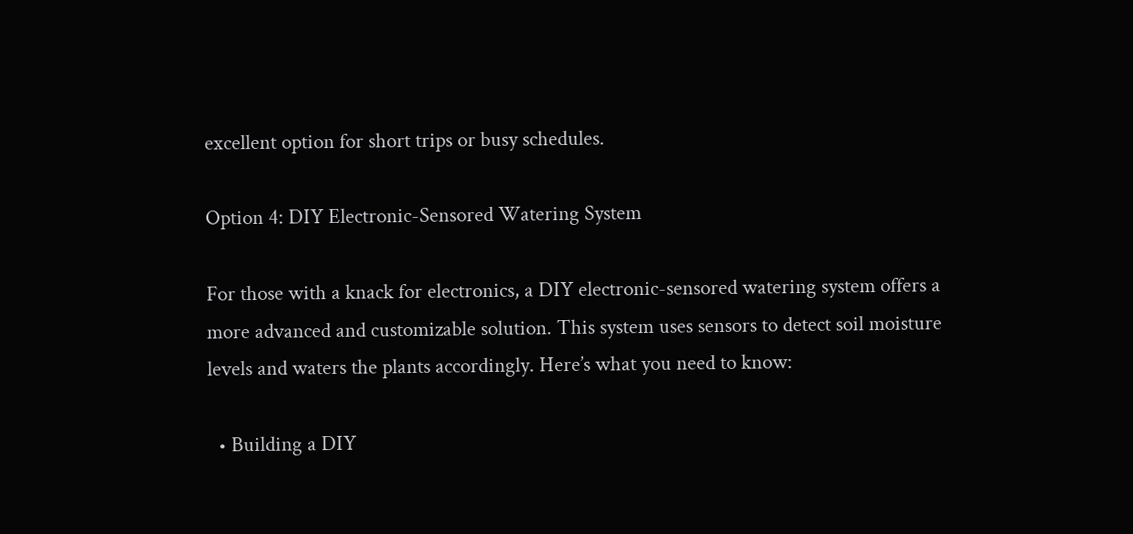excellent option for short trips or busy schedules.

Option 4: DIY Electronic-Sensored Watering System

For those with a knack for electronics, a DIY electronic-sensored watering system offers a more advanced and customizable solution. This system uses sensors to detect soil moisture levels and waters the plants accordingly. Here’s what you need to know:

  • Building a DIY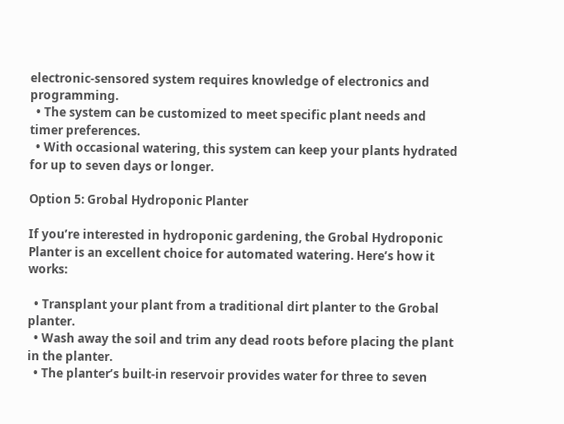electronic-sensored system requires knowledge of electronics and programming.
  • The system can be customized to meet specific plant needs and timer preferences.
  • With occasional watering, this system can keep your plants hydrated for up to seven days or longer.

Option 5: Grobal Hydroponic Planter

If you’re interested in hydroponic gardening, the Grobal Hydroponic Planter is an excellent choice for automated watering. Here’s how it works:

  • Transplant your plant from a traditional dirt planter to the Grobal planter.
  • Wash away the soil and trim any dead roots before placing the plant in the planter.
  • The planter’s built-in reservoir provides water for three to seven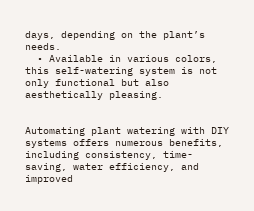days, depending on the plant’s needs.
  • Available in various colors, this self-watering system is not only functional but also aesthetically pleasing.


Automating plant watering with DIY systems offers numerous benefits, including consistency, time-saving, water efficiency, and improved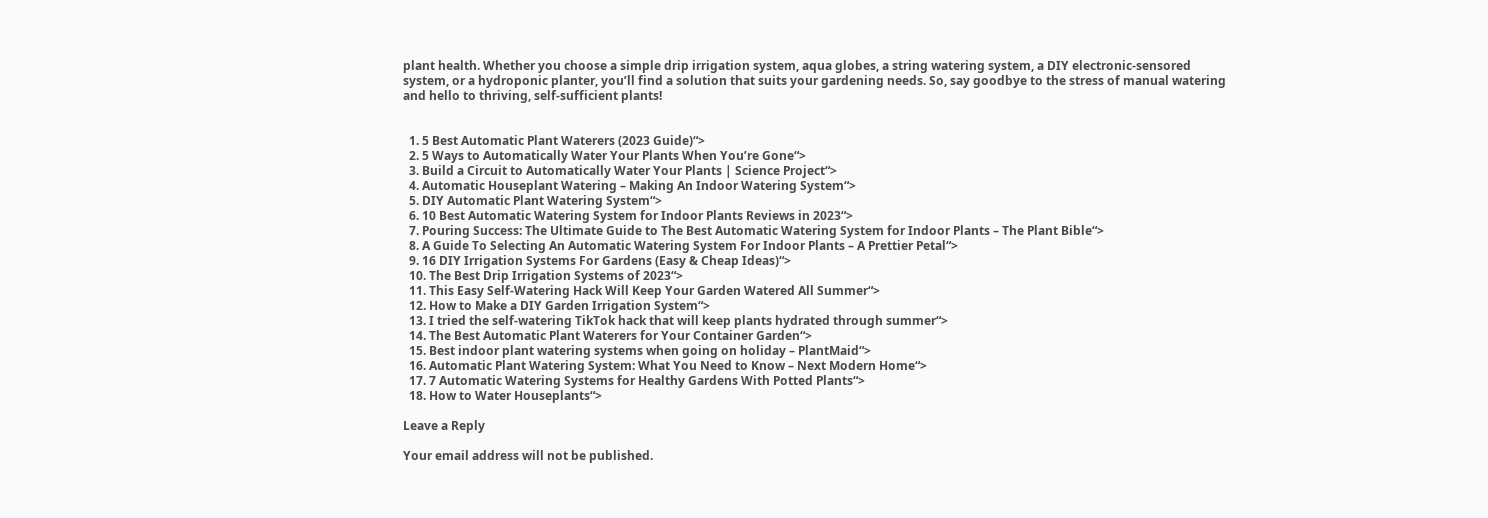plant health. Whether you choose a simple drip irrigation system, aqua globes, a string watering system, a DIY electronic-sensored system, or a hydroponic planter, you’ll find a solution that suits your gardening needs. So, say goodbye to the stress of manual watering and hello to thriving, self-sufficient plants!


  1. 5 Best Automatic Plant Waterers (2023 Guide)“>
  2. 5 Ways to Automatically Water Your Plants When You’re Gone“>
  3. Build a Circuit to Automatically Water Your Plants | Science Project“>
  4. Automatic Houseplant Watering – Making An Indoor Watering System“>
  5. DIY Automatic Plant Watering System“>
  6. 10 Best Automatic Watering System for Indoor Plants Reviews in 2023“>
  7. Pouring Success: The Ultimate Guide to The Best Automatic Watering System for Indoor Plants – The Plant Bible“>
  8. A Guide To Selecting An Automatic Watering System For Indoor Plants – A Prettier Petal“>
  9. 16 DIY Irrigation Systems For Gardens (Easy & Cheap Ideas)“>
  10. The Best Drip Irrigation Systems of 2023“>
  11. This Easy Self-Watering Hack Will Keep Your Garden Watered All Summer“>
  12. How to Make a DIY Garden Irrigation System“>
  13. I tried the self-watering TikTok hack that will keep plants hydrated through summer“>
  14. The Best Automatic Plant Waterers for Your Container Garden“>
  15. Best indoor plant watering systems when going on holiday – PlantMaid“>
  16. Automatic Plant Watering System: What You Need to Know – Next Modern Home“>
  17. 7 Automatic Watering Systems for Healthy Gardens With Potted Plants“>
  18. How to Water Houseplants“>

Leave a Reply

Your email address will not be published.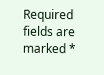Required fields are marked *